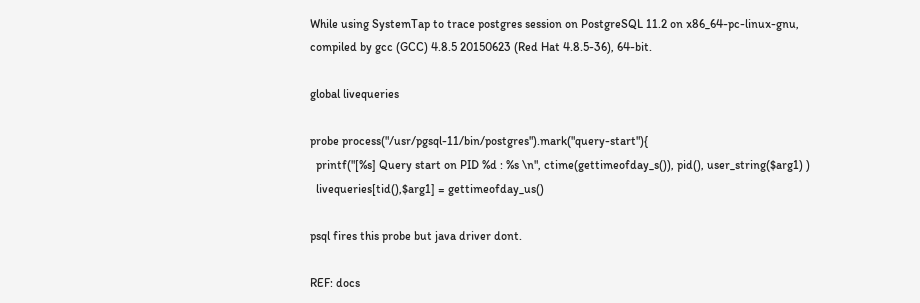While using SystemTap to trace postgres session on PostgreSQL 11.2 on x86_64-pc-linux-gnu, compiled by gcc (GCC) 4.8.5 20150623 (Red Hat 4.8.5-36), 64-bit.

global livequeries

probe process("/usr/pgsql-11/bin/postgres").mark("query-start"){
  printf("[%s] Query start on PID %d : %s \n", ctime(gettimeofday_s()), pid(), user_string($arg1) )
  livequeries[tid(),$arg1] = gettimeofday_us()

psql fires this probe but java driver dont.

REF: docs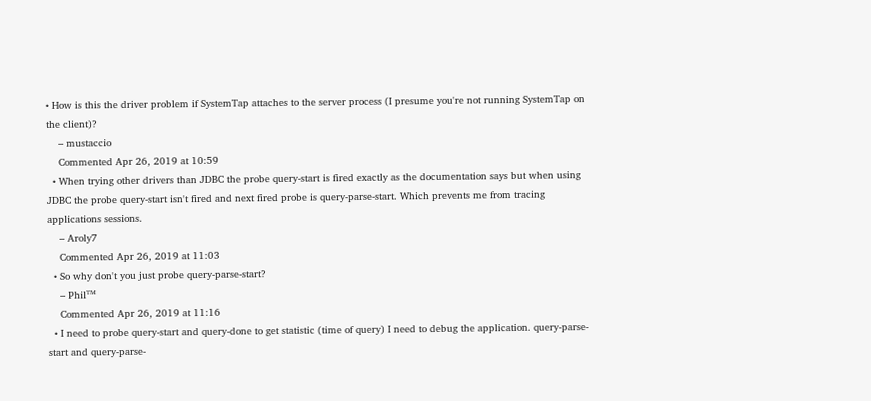• How is this the driver problem if SystemTap attaches to the server process (I presume you're not running SystemTap on the client)?
    – mustaccio
    Commented Apr 26, 2019 at 10:59
  • When trying other drivers than JDBC the probe query-start is fired exactly as the documentation says but when using JDBC the probe query-start isn't fired and next fired probe is query-parse-start. Which prevents me from tracing applications sessions.
    – Aroly7
    Commented Apr 26, 2019 at 11:03
  • So why don't you just probe query-parse-start?
    – Philᵀᴹ
    Commented Apr 26, 2019 at 11:16
  • I need to probe query-start and query-done to get statistic (time of query) I need to debug the application. query-parse-start and query-parse-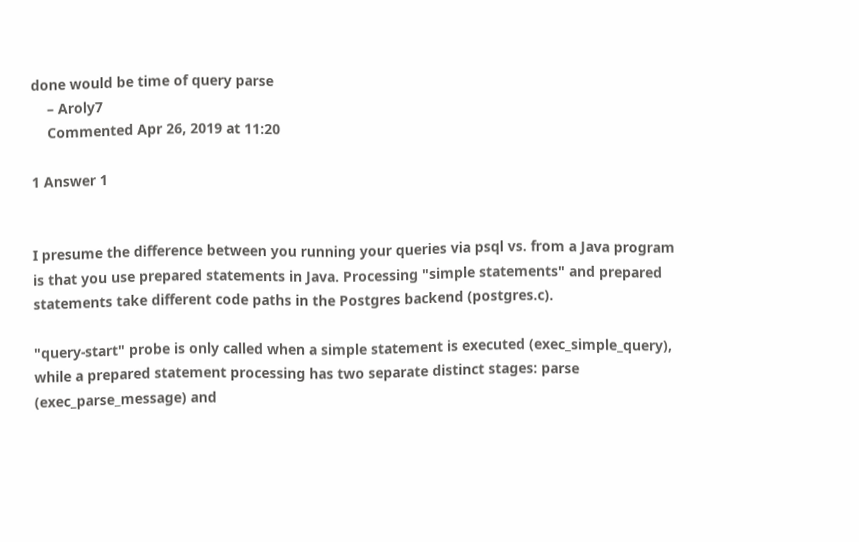done would be time of query parse
    – Aroly7
    Commented Apr 26, 2019 at 11:20

1 Answer 1


I presume the difference between you running your queries via psql vs. from a Java program is that you use prepared statements in Java. Processing "simple statements" and prepared statements take different code paths in the Postgres backend (postgres.c).

"query-start" probe is only called when a simple statement is executed (exec_simple_query), while a prepared statement processing has two separate distinct stages: parse (exec_parse_message) and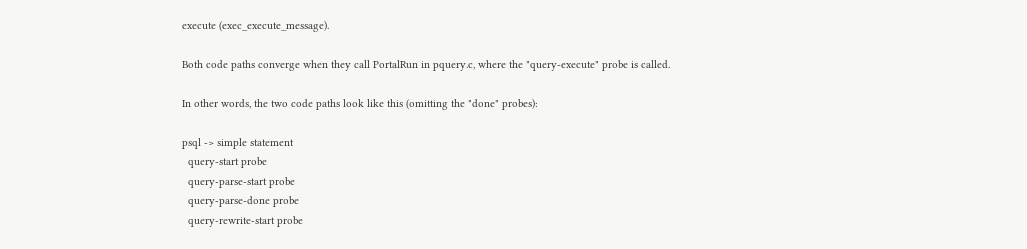execute (exec_execute_message).

Both code paths converge when they call PortalRun in pquery.c, where the "query-execute" probe is called.

In other words, the two code paths look like this (omitting the "done" probes):

psql -> simple statement
  query-start probe
  query-parse-start probe
  query-parse-done probe
  query-rewrite-start probe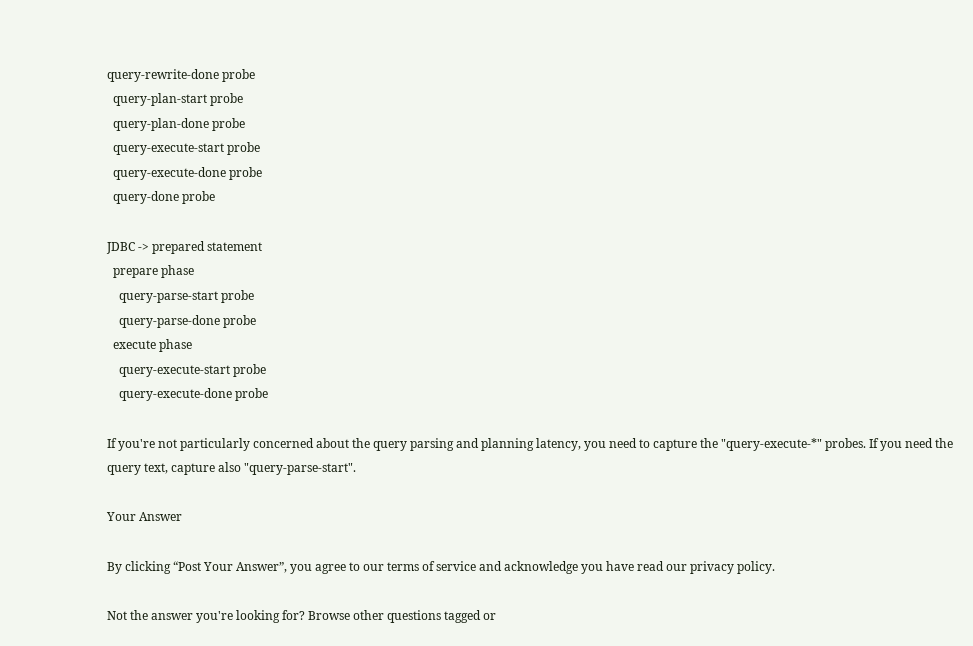query-rewrite-done probe
  query-plan-start probe
  query-plan-done probe
  query-execute-start probe
  query-execute-done probe
  query-done probe

JDBC -> prepared statement
  prepare phase
    query-parse-start probe
    query-parse-done probe
  execute phase
    query-execute-start probe
    query-execute-done probe

If you're not particularly concerned about the query parsing and planning latency, you need to capture the "query-execute-*" probes. If you need the query text, capture also "query-parse-start".

Your Answer

By clicking “Post Your Answer”, you agree to our terms of service and acknowledge you have read our privacy policy.

Not the answer you're looking for? Browse other questions tagged or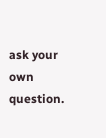ask your own question.